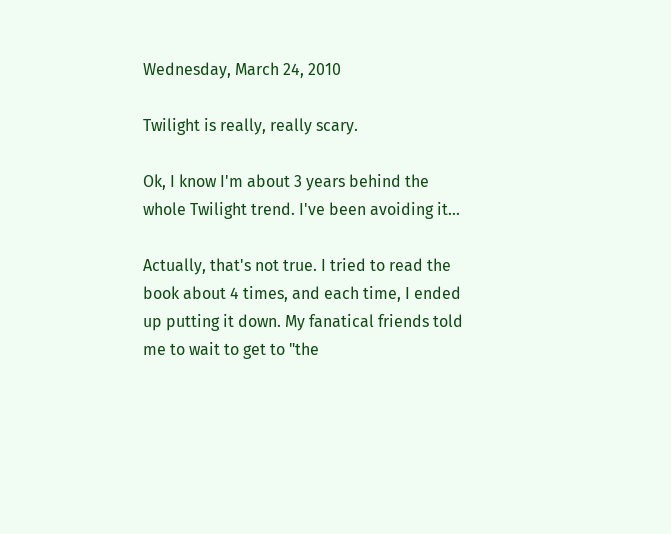Wednesday, March 24, 2010

Twilight is really, really scary.

Ok, I know I'm about 3 years behind the whole Twilight trend. I've been avoiding it...

Actually, that's not true. I tried to read the book about 4 times, and each time, I ended up putting it down. My fanatical friends told me to wait to get to "the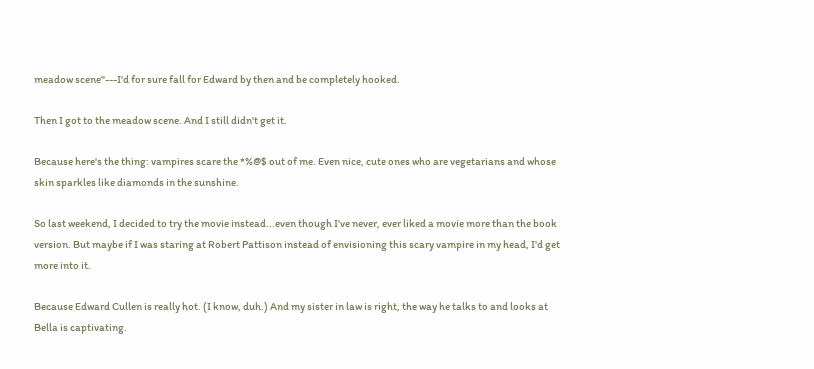meadow scene"---I'd for sure fall for Edward by then and be completely hooked.

Then I got to the meadow scene. And I still didn't get it.

Because here's the thing: vampires scare the *%@$ out of me. Even nice, cute ones who are vegetarians and whose skin sparkles like diamonds in the sunshine.

So last weekend, I decided to try the movie instead...even though I've never, ever liked a movie more than the book version. But maybe if I was staring at Robert Pattison instead of envisioning this scary vampire in my head, I'd get more into it.

Because Edward Cullen is really hot. (I know, duh.) And my sister in law is right, the way he talks to and looks at Bella is captivating.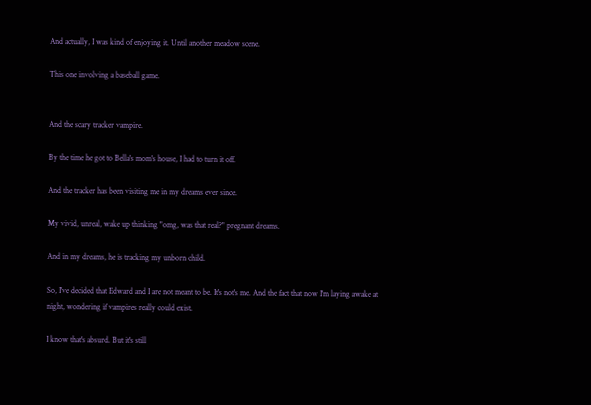And actually, I was kind of enjoying it. Until another meadow scene.

This one involving a baseball game.


And the scary tracker vampire.

By the time he got to Bella's mom's house, I had to turn it off.

And the tracker has been visiting me in my dreams ever since.

My vivid, unreal, wake up thinking "omg, was that real?" pregnant dreams.

And in my dreams, he is tracking my unborn child.

So, I've decided that Edward and I are not meant to be. It's not's me. And the fact that now I'm laying awake at night, wondering if vampires really could exist.

I know that's absurd. But it's still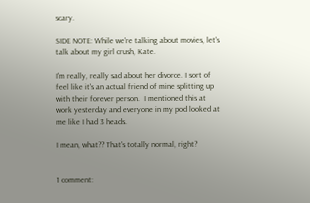scary.

SIDE NOTE: While we're talking about movies, let's talk about my girl crush, Kate.

I'm really, really sad about her divorce. I sort of feel like it's an actual friend of mine splitting up with their forever person.  I mentioned this at work yesterday and everyone in my pod looked at me like I had 3 heads.

I mean, what?? That's totally normal, right?


1 comment: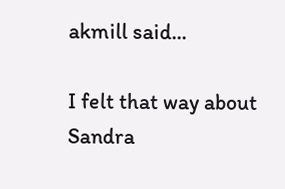akmill said...

I felt that way about Sandra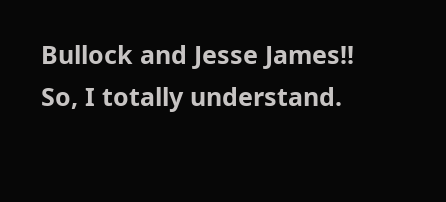Bullock and Jesse James!! So, I totally understand.